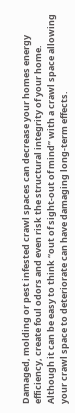Damaged, molding or pest infested crawl spaces can decrease your homes energy efficiency, create foul odors and even risk the structural integrity of your home. Although it can be easy to think “out of sight-out of mind” with a crawl space allowing your crawl space to deteriorate can have damaging long-term effects.